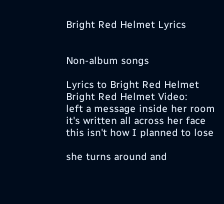Bright Red Helmet Lyrics


Non-album songs

Lyrics to Bright Red Helmet
Bright Red Helmet Video:
left a message inside her room
it's written all across her face
this isn't how I planned to lose

she turns around and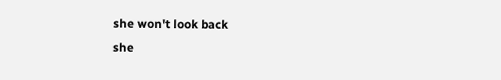she won't look back
she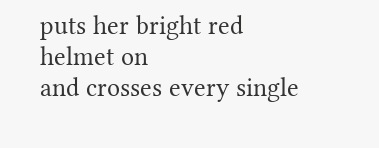puts her bright red helmet on
and crosses every single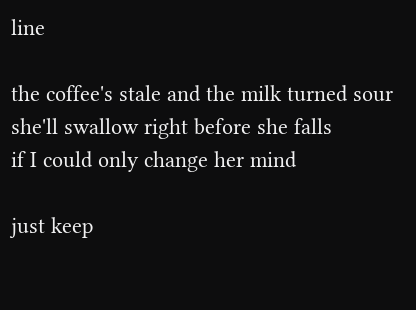line

the coffee's stale and the milk turned sour
she'll swallow right before she falls
if I could only change her mind

just keep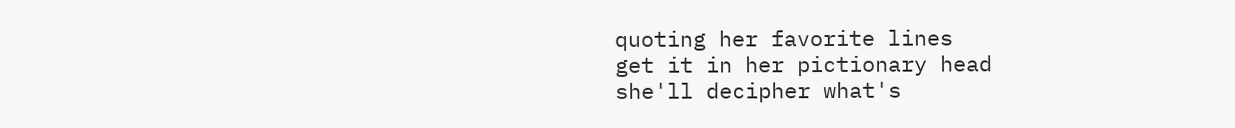quoting her favorite lines
get it in her pictionary head
she'll decipher what's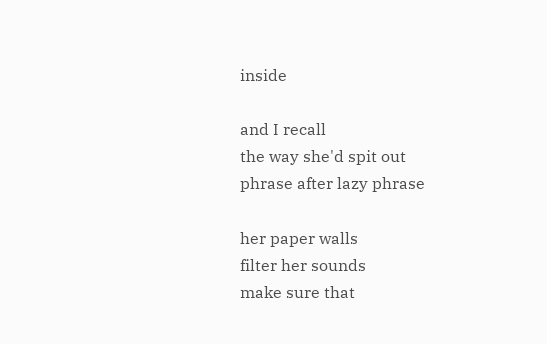inside

and I recall
the way she'd spit out
phrase after lazy phrase

her paper walls
filter her sounds
make sure that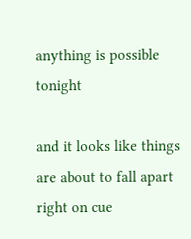anything is possible tonight

and it looks like things
are about to fall apart
right on cue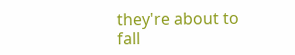they're about to fall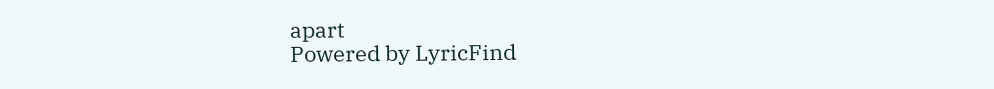apart
Powered by LyricFind